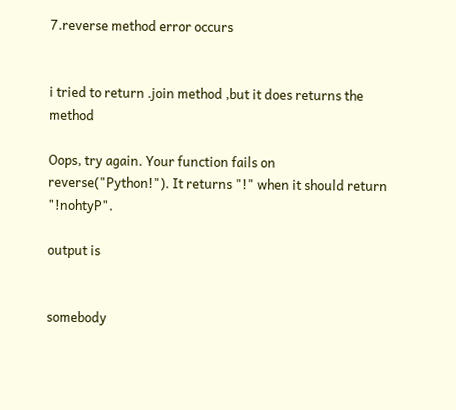7.reverse method error occurs


i tried to return .join method ,but it does returns the method

Oops, try again. Your function fails on reverse("Python!"). It returns "!" when it should return "!nohtyP".

output is


somebody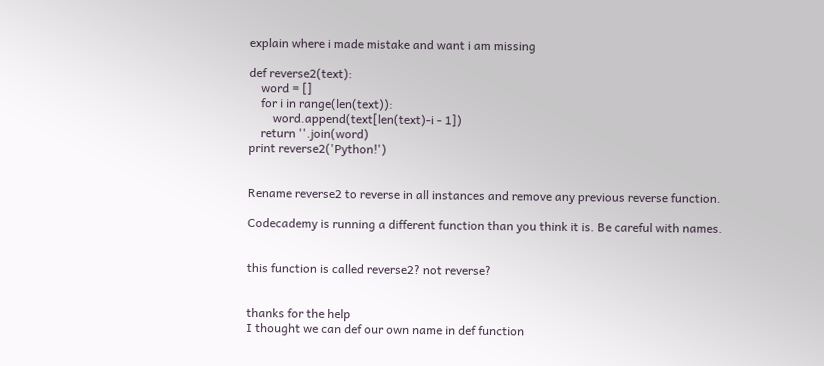explain where i made mistake and want i am missing

def reverse2(text):
    word = []
    for i in range(len(text)):
        word.append(text[len(text)-i - 1])
    return ''.join(word)
print reverse2('Python!')


Rename reverse2 to reverse in all instances and remove any previous reverse function.

Codecademy is running a different function than you think it is. Be careful with names.


this function is called reverse2? not reverse?


thanks for the help
I thought we can def our own name in def function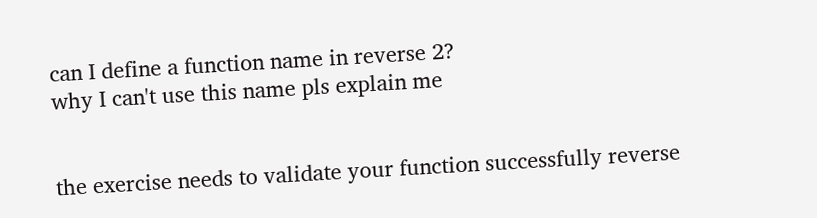can I define a function name in reverse 2?
why I can't use this name pls explain me


the exercise needs to validate your function successfully reverse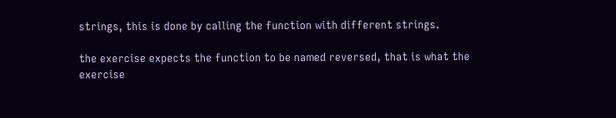strings, this is done by calling the function with different strings.

the exercise expects the function to be named reversed, that is what the exercise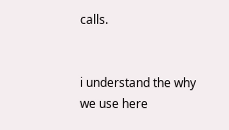calls.


i understand the why we use here